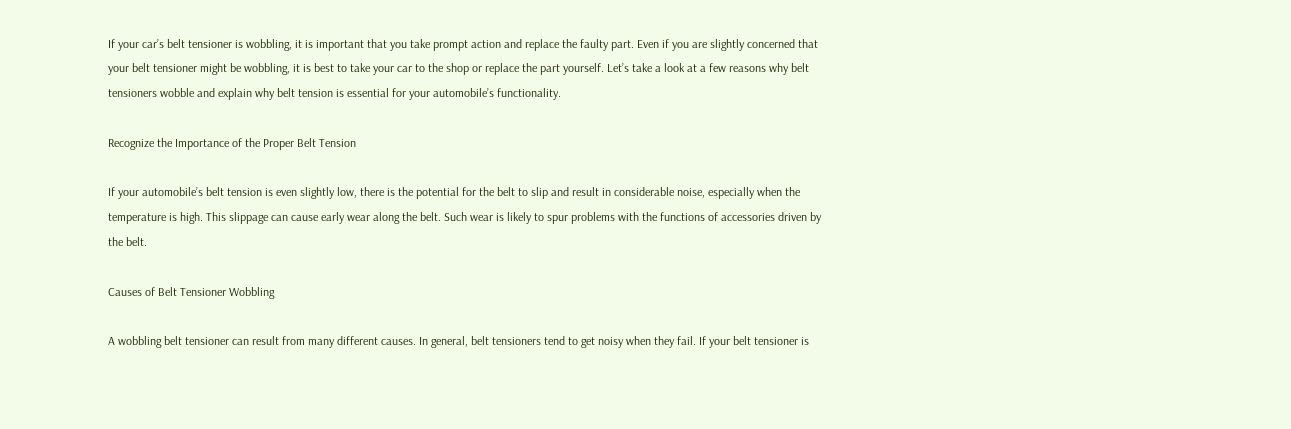If your car’s belt tensioner is wobbling, it is important that you take prompt action and replace the faulty part. Even if you are slightly concerned that your belt tensioner might be wobbling, it is best to take your car to the shop or replace the part yourself. Let’s take a look at a few reasons why belt tensioners wobble and explain why belt tension is essential for your automobile’s functionality.

Recognize the Importance of the Proper Belt Tension

If your automobile’s belt tension is even slightly low, there is the potential for the belt to slip and result in considerable noise, especially when the temperature is high. This slippage can cause early wear along the belt. Such wear is likely to spur problems with the functions of accessories driven by the belt.

Causes of Belt Tensioner Wobbling

A wobbling belt tensioner can result from many different causes. In general, belt tensioners tend to get noisy when they fail. If your belt tensioner is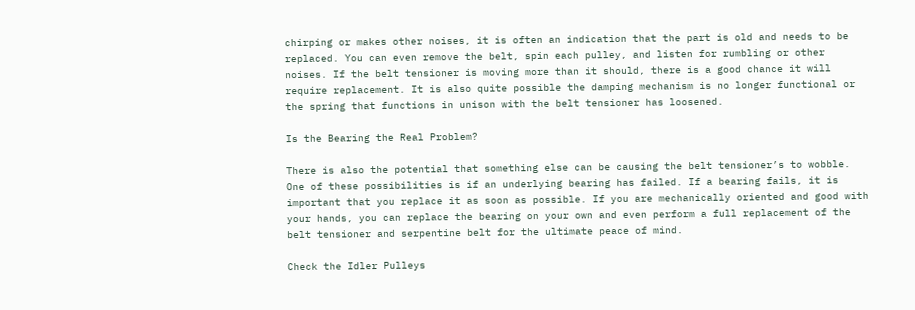chirping or makes other noises, it is often an indication that the part is old and needs to be replaced. You can even remove the belt, spin each pulley, and listen for rumbling or other noises. If the belt tensioner is moving more than it should, there is a good chance it will require replacement. It is also quite possible the damping mechanism is no longer functional or the spring that functions in unison with the belt tensioner has loosened.

Is the Bearing the Real Problem?

There is also the potential that something else can be causing the belt tensioner’s to wobble. One of these possibilities is if an underlying bearing has failed. If a bearing fails, it is important that you replace it as soon as possible. If you are mechanically oriented and good with your hands, you can replace the bearing on your own and even perform a full replacement of the belt tensioner and serpentine belt for the ultimate peace of mind.

Check the Idler Pulleys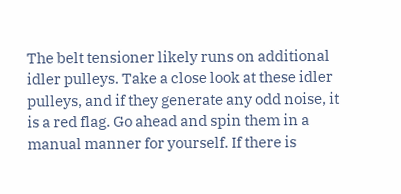The belt tensioner likely runs on additional idler pulleys. Take a close look at these idler pulleys, and if they generate any odd noise, it is a red flag. Go ahead and spin them in a manual manner for yourself. If there is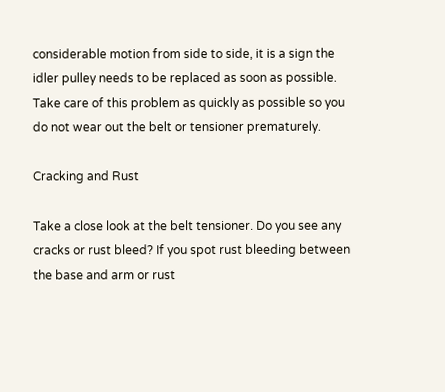considerable motion from side to side, it is a sign the idler pulley needs to be replaced as soon as possible. Take care of this problem as quickly as possible so you do not wear out the belt or tensioner prematurely.

Cracking and Rust

Take a close look at the belt tensioner. Do you see any cracks or rust bleed? If you spot rust bleeding between the base and arm or rust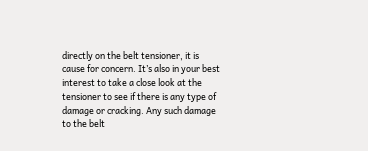directly on the belt tensioner, it is cause for concern. It’s also in your best interest to take a close look at the tensioner to see if there is any type of damage or cracking. Any such damage to the belt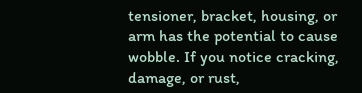tensioner, bracket, housing, or arm has the potential to cause wobble. If you notice cracking, damage, or rust,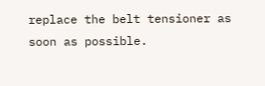replace the belt tensioner as soon as possible.